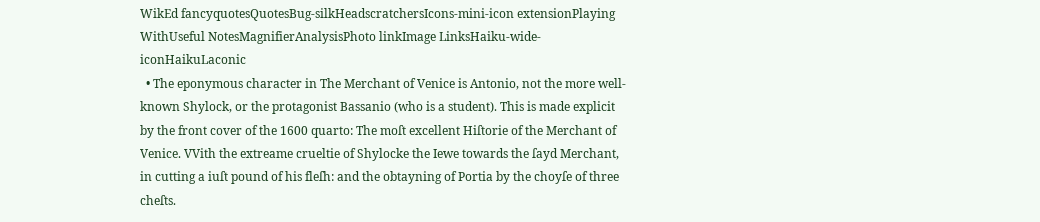WikEd fancyquotesQuotesBug-silkHeadscratchersIcons-mini-icon extensionPlaying WithUseful NotesMagnifierAnalysisPhoto linkImage LinksHaiku-wide-iconHaikuLaconic
  • The eponymous character in The Merchant of Venice is Antonio, not the more well-known Shylock, or the protagonist Bassanio (who is a student). This is made explicit by the front cover of the 1600 quarto: The moſt excellent Hiſtorie of the Merchant of Venice. VVith the extreame crueltie of Shylocke the Iewe towards the ſayd Merchant, in cutting a iuſt pound of his fleſh: and the obtayning of Portia by the choyſe of three cheſts.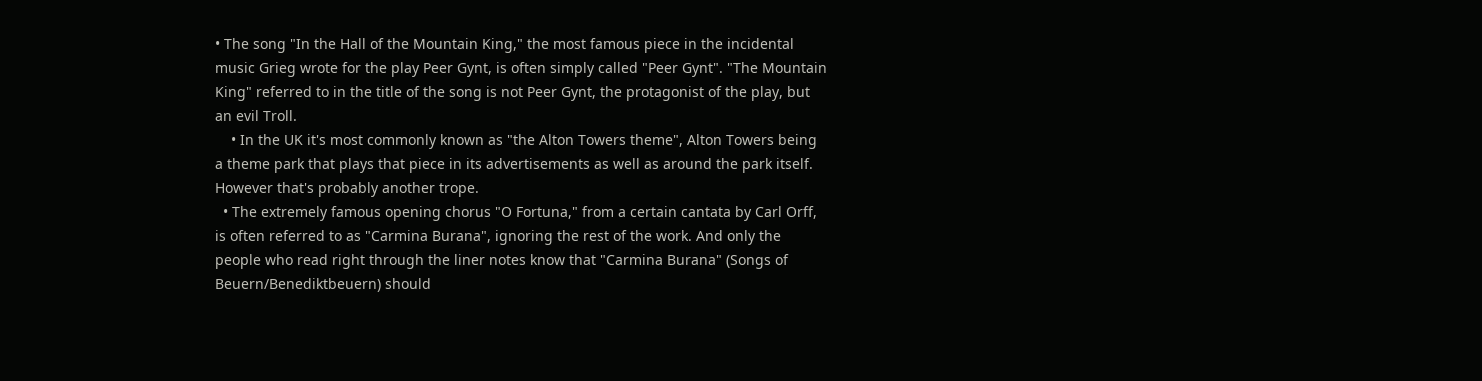• The song "In the Hall of the Mountain King," the most famous piece in the incidental music Grieg wrote for the play Peer Gynt, is often simply called "Peer Gynt". "The Mountain King" referred to in the title of the song is not Peer Gynt, the protagonist of the play, but an evil Troll.
    • In the UK it's most commonly known as "the Alton Towers theme", Alton Towers being a theme park that plays that piece in its advertisements as well as around the park itself. However that's probably another trope.
  • The extremely famous opening chorus "O Fortuna," from a certain cantata by Carl Orff, is often referred to as "Carmina Burana", ignoring the rest of the work. And only the people who read right through the liner notes know that "Carmina Burana" (Songs of Beuern/Benediktbeuern) should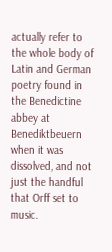actually refer to the whole body of Latin and German poetry found in the Benedictine abbey at Benediktbeuern when it was dissolved, and not just the handful that Orff set to music.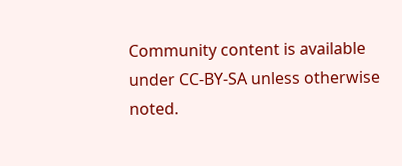Community content is available under CC-BY-SA unless otherwise noted.